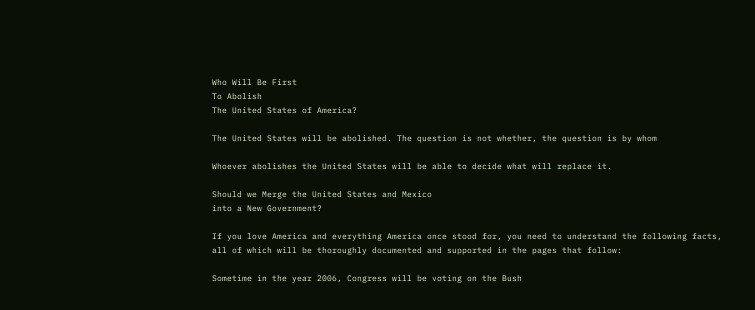Who Will Be First
To Abolish
The United States of America?

The United States will be abolished. The question is not whether, the question is by whom

Whoever abolishes the United States will be able to decide what will replace it.

Should we Merge the United States and Mexico
into a New Government?

If you love America and everything America once stood for, you need to understand the following facts, all of which will be thoroughly documented and supported in the pages that follow:

Sometime in the year 2006, Congress will be voting on the Bush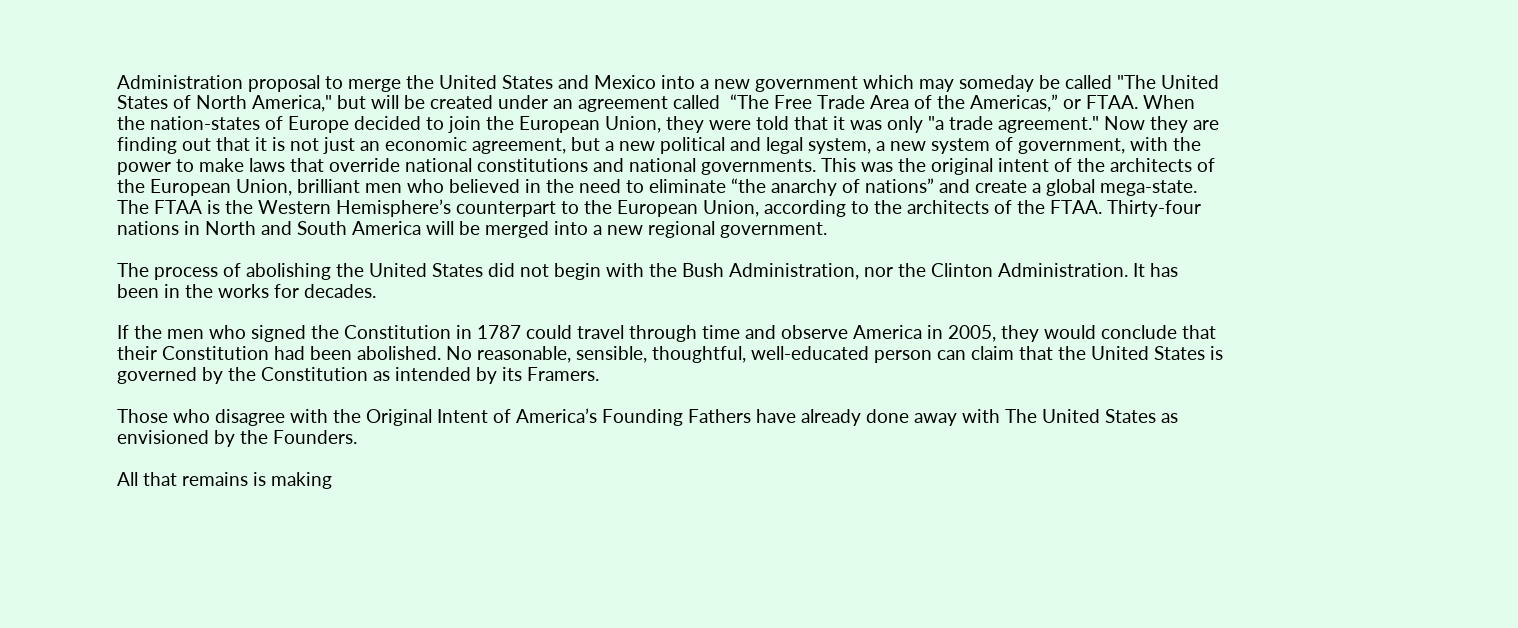Administration proposal to merge the United States and Mexico into a new government which may someday be called "The United States of North America," but will be created under an agreement called  “The Free Trade Area of the Americas,” or FTAA. When the nation-states of Europe decided to join the European Union, they were told that it was only "a trade agreement." Now they are finding out that it is not just an economic agreement, but a new political and legal system, a new system of government, with the power to make laws that override national constitutions and national governments. This was the original intent of the architects of the European Union, brilliant men who believed in the need to eliminate “the anarchy of nations” and create a global mega-state. The FTAA is the Western Hemisphere’s counterpart to the European Union, according to the architects of the FTAA. Thirty-four nations in North and South America will be merged into a new regional government.

The process of abolishing the United States did not begin with the Bush Administration, nor the Clinton Administration. It has been in the works for decades.

If the men who signed the Constitution in 1787 could travel through time and observe America in 2005, they would conclude that their Constitution had been abolished. No reasonable, sensible, thoughtful, well-educated person can claim that the United States is governed by the Constitution as intended by its Framers.

Those who disagree with the Original Intent of America’s Founding Fathers have already done away with The United States as envisioned by the Founders.

All that remains is making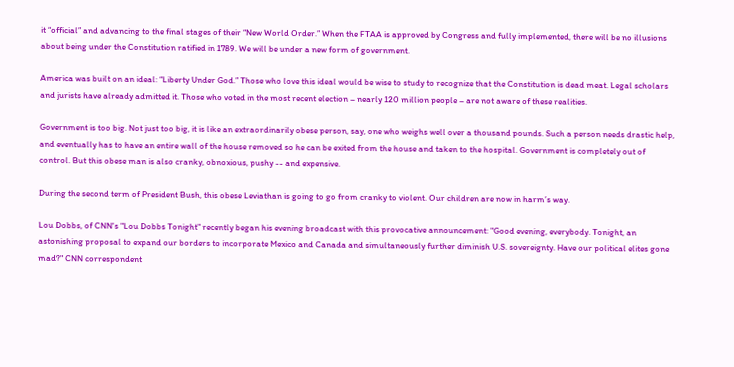it “official” and advancing to the final stages of their “New World Order.” When the FTAA is approved by Congress and fully implemented, there will be no illusions about being under the Constitution ratified in 1789. We will be under a new form of government.

America was built on an ideal: “Liberty Under God.” Those who love this ideal would be wise to study to recognize that the Constitution is dead meat. Legal scholars and jurists have already admitted it. Those who voted in the most recent election – nearly 120 million people – are not aware of these realities.

Government is too big. Not just too big, it is like an extraordinarily obese person, say, one who weighs well over a thousand pounds. Such a person needs drastic help, and eventually has to have an entire wall of the house removed so he can be exited from the house and taken to the hospital. Government is completely out of control. But this obese man is also cranky, obnoxious, pushy -- and expensive.

During the second term of President Bush, this obese Leviathan is going to go from cranky to violent. Our children are now in harm’s way.

Lou Dobbs, of CNN's "Lou Dobbs Tonight" recently began his evening broadcast with this provocative announcement: "Good evening, everybody. Tonight, an astonishing proposal to expand our borders to incorporate Mexico and Canada and simultaneously further diminish U.S. sovereignty. Have our political elites gone mad?" CNN correspondent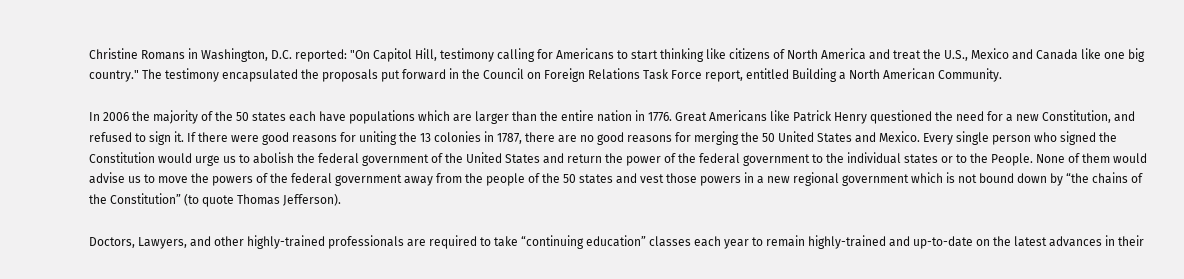Christine Romans in Washington, D.C. reported: "On Capitol Hill, testimony calling for Americans to start thinking like citizens of North America and treat the U.S., Mexico and Canada like one big country." The testimony encapsulated the proposals put forward in the Council on Foreign Relations Task Force report, entitled Building a North American Community.

In 2006 the majority of the 50 states each have populations which are larger than the entire nation in 1776. Great Americans like Patrick Henry questioned the need for a new Constitution, and refused to sign it. If there were good reasons for uniting the 13 colonies in 1787, there are no good reasons for merging the 50 United States and Mexico. Every single person who signed the Constitution would urge us to abolish the federal government of the United States and return the power of the federal government to the individual states or to the People. None of them would advise us to move the powers of the federal government away from the people of the 50 states and vest those powers in a new regional government which is not bound down by “the chains of the Constitution” (to quote Thomas Jefferson).

Doctors, Lawyers, and other highly-trained professionals are required to take “continuing education” classes each year to remain highly-trained and up-to-date on the latest advances in their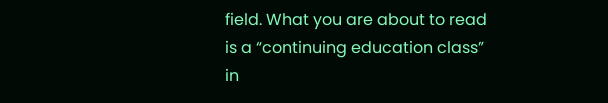field. What you are about to read is a “continuing education class” in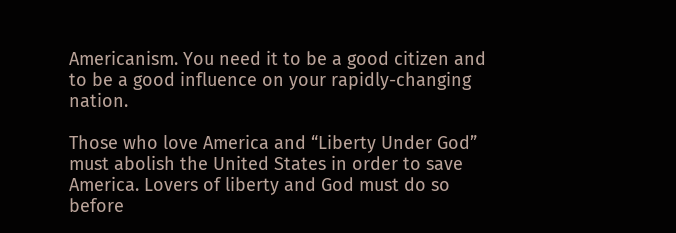Americanism. You need it to be a good citizen and to be a good influence on your rapidly-changing nation.

Those who love America and “Liberty Under God” must abolish the United States in order to save America. Lovers of liberty and God must do so before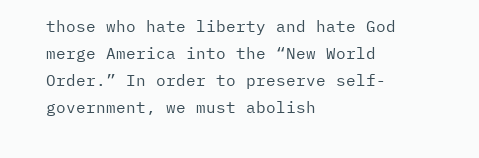those who hate liberty and hate God merge America into the “New World Order.” In order to preserve self-government, we must abolish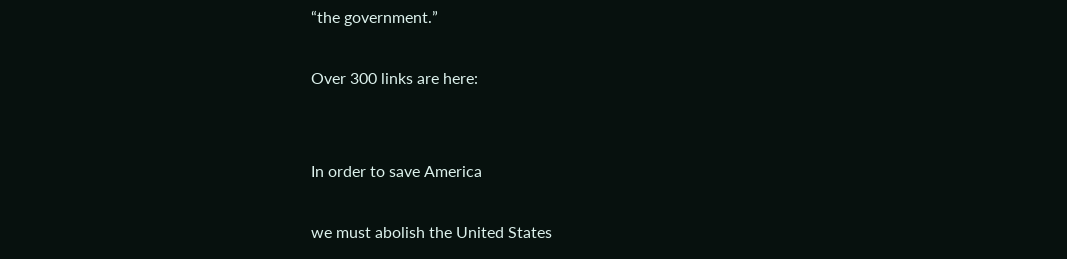“the government.”

Over 300 links are here:


In order to save America

we must abolish the United States